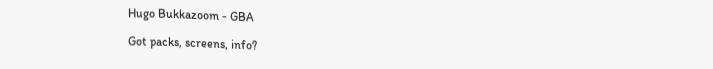Hugo Bukkazoom - GBA

Got packs, screens, info?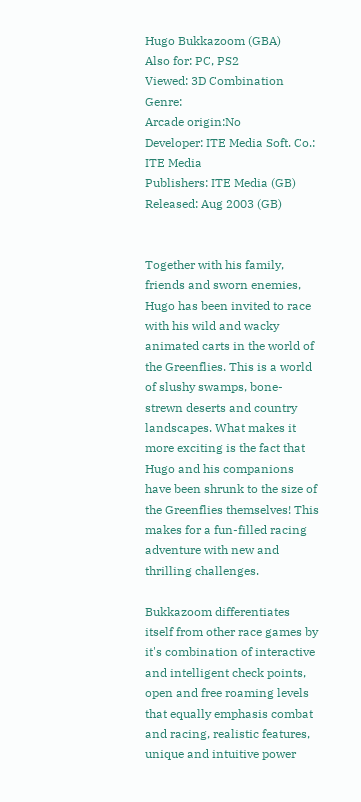Hugo Bukkazoom (GBA)
Also for: PC, PS2
Viewed: 3D Combination Genre:
Arcade origin:No
Developer: ITE Media Soft. Co.: ITE Media
Publishers: ITE Media (GB)
Released: Aug 2003 (GB)


Together with his family, friends and sworn enemies, Hugo has been invited to race with his wild and wacky animated carts in the world of the Greenflies. This is a world of slushy swamps, bone-strewn deserts and country landscapes. What makes it more exciting is the fact that Hugo and his companions have been shrunk to the size of the Greenflies themselves! This makes for a fun-filled racing adventure with new and thrilling challenges.

Bukkazoom differentiates itself from other race games by it's combination of interactive and intelligent check points, open and free roaming levels that equally emphasis combat and racing, realistic features, unique and intuitive power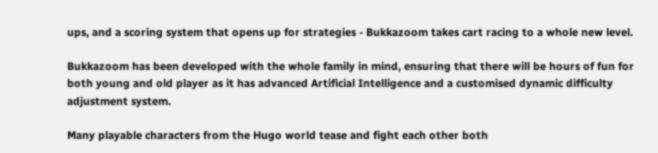ups, and a scoring system that opens up for strategies - Bukkazoom takes cart racing to a whole new level.

Bukkazoom has been developed with the whole family in mind, ensuring that there will be hours of fun for both young and old player as it has advanced Artificial Intelligence and a customised dynamic difficulty adjustment system.

Many playable characters from the Hugo world tease and fight each other both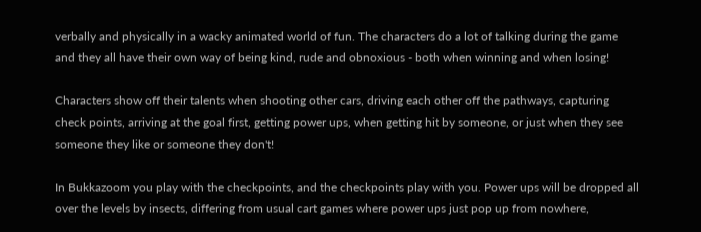verbally and physically in a wacky animated world of fun. The characters do a lot of talking during the game and they all have their own way of being kind, rude and obnoxious - both when winning and when losing!

Characters show off their talents when shooting other cars, driving each other off the pathways, capturing check points, arriving at the goal first, getting power ups, when getting hit by someone, or just when they see someone they like or someone they don't!

In Bukkazoom you play with the checkpoints, and the checkpoints play with you. Power ups will be dropped all over the levels by insects, differing from usual cart games where power ups just pop up from nowhere,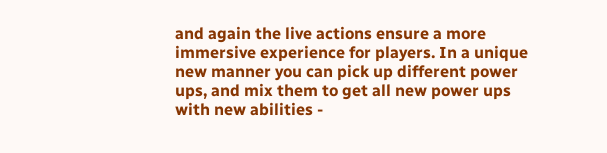and again the live actions ensure a more immersive experience for players. In a unique new manner you can pick up different power ups, and mix them to get all new power ups with new abilities -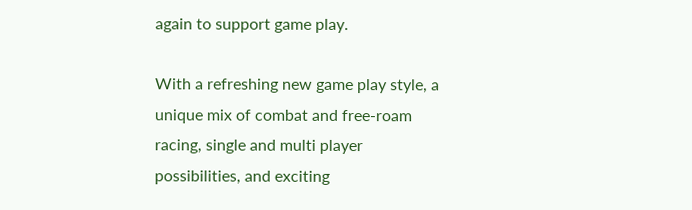again to support game play.

With a refreshing new game play style, a unique mix of combat and free-roam racing, single and multi player possibilities, and exciting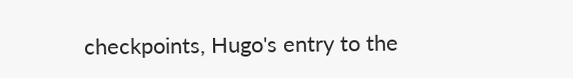checkpoints, Hugo's entry to the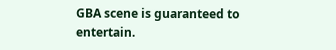GBA scene is guaranteed to entertain.